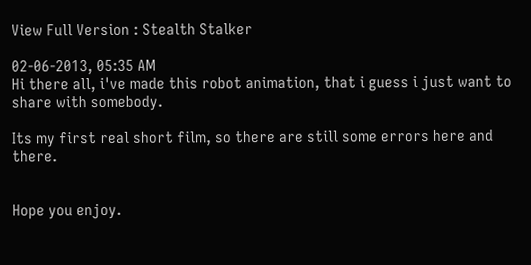View Full Version : Stealth Stalker

02-06-2013, 05:35 AM
Hi there all, i've made this robot animation, that i guess i just want to share with somebody.

Its my first real short film, so there are still some errors here and there.


Hope you enjoy.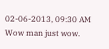02-06-2013, 09:30 AM
Wow man just wow.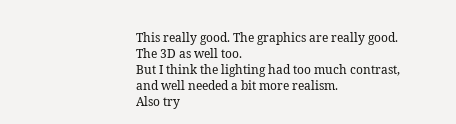This really good. The graphics are really good. The 3D as well too.
But I think the lighting had too much contrast, and well needed a bit more realism.
Also try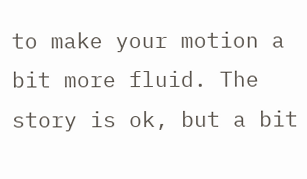to make your motion a bit more fluid. The story is ok, but a bit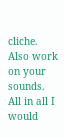cliche.
Also work on your sounds.
All in all I would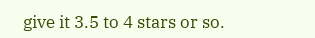give it 3.5 to 4 stars or so.